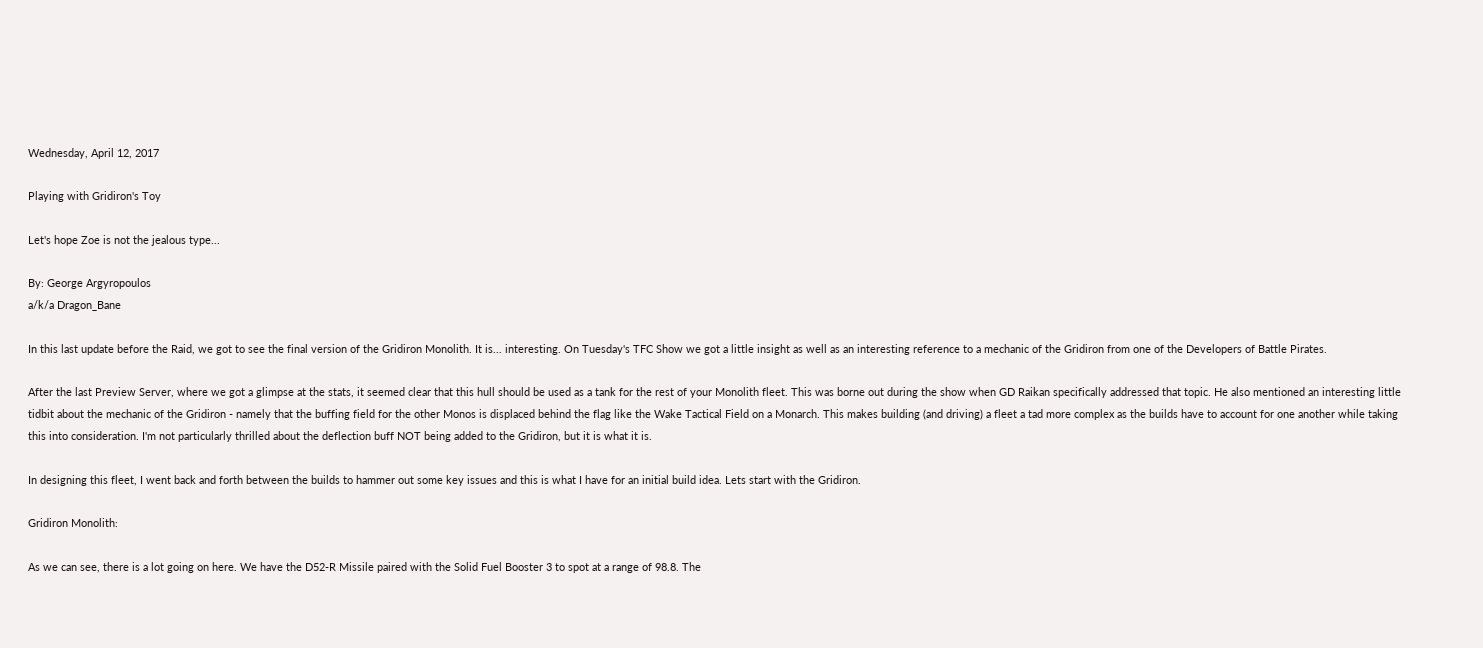Wednesday, April 12, 2017

Playing with Gridiron's Toy

Let's hope Zoe is not the jealous type...

By: George Argyropoulos
a/k/a Dragon_Bane

In this last update before the Raid, we got to see the final version of the Gridiron Monolith. It is... interesting. On Tuesday's TFC Show we got a little insight as well as an interesting reference to a mechanic of the Gridiron from one of the Developers of Battle Pirates.

After the last Preview Server, where we got a glimpse at the stats, it seemed clear that this hull should be used as a tank for the rest of your Monolith fleet. This was borne out during the show when GD Raikan specifically addressed that topic. He also mentioned an interesting little tidbit about the mechanic of the Gridiron - namely that the buffing field for the other Monos is displaced behind the flag like the Wake Tactical Field on a Monarch. This makes building (and driving) a fleet a tad more complex as the builds have to account for one another while taking this into consideration. I'm not particularly thrilled about the deflection buff NOT being added to the Gridiron, but it is what it is.

In designing this fleet, I went back and forth between the builds to hammer out some key issues and this is what I have for an initial build idea. Lets start with the Gridiron.

Gridiron Monolith:

As we can see, there is a lot going on here. We have the D52-R Missile paired with the Solid Fuel Booster 3 to spot at a range of 98.8. The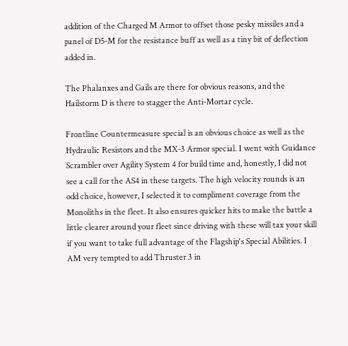addition of the Charged M Armor to offset those pesky missiles and a panel of D5-M for the resistance buff as well as a tiny bit of deflection added in.

The Phalanxes and Gails are there for obvious reasons, and the Hailstorm D is there to stagger the Anti-Mortar cycle.

Frontline Countermeasure special is an obvious choice as well as the Hydraulic Resistors and the MX-3 Armor special. I went with Guidance Scrambler over Agility System 4 for build time and, honestly, I did not see a call for the AS4 in these targets. The high velocity rounds is an odd choice, however, I selected it to compliment coverage from the Monoliths in the fleet. It also ensures quicker hits to make the battle a little clearer around your fleet since driving with these will tax your skill if you want to take full advantage of the Flagship's Special Abilities. I AM very tempted to add Thruster 3 in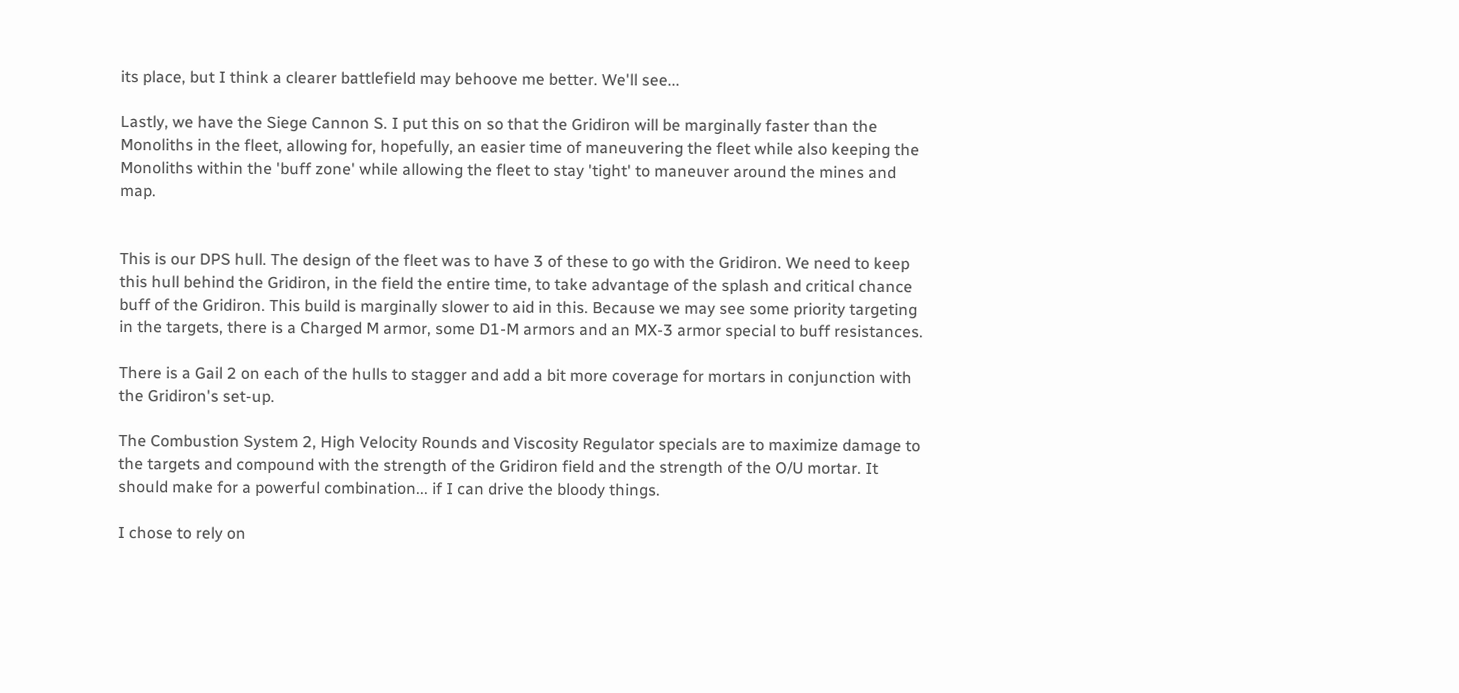its place, but I think a clearer battlefield may behoove me better. We'll see...

Lastly, we have the Siege Cannon S. I put this on so that the Gridiron will be marginally faster than the Monoliths in the fleet, allowing for, hopefully, an easier time of maneuvering the fleet while also keeping the Monoliths within the 'buff zone' while allowing the fleet to stay 'tight' to maneuver around the mines and map.


This is our DPS hull. The design of the fleet was to have 3 of these to go with the Gridiron. We need to keep this hull behind the Gridiron, in the field the entire time, to take advantage of the splash and critical chance buff of the Gridiron. This build is marginally slower to aid in this. Because we may see some priority targeting in the targets, there is a Charged M armor, some D1-M armors and an MX-3 armor special to buff resistances.

There is a Gail 2 on each of the hulls to stagger and add a bit more coverage for mortars in conjunction with the Gridiron's set-up.

The Combustion System 2, High Velocity Rounds and Viscosity Regulator specials are to maximize damage to the targets and compound with the strength of the Gridiron field and the strength of the O/U mortar. It should make for a powerful combination... if I can drive the bloody things.

I chose to rely on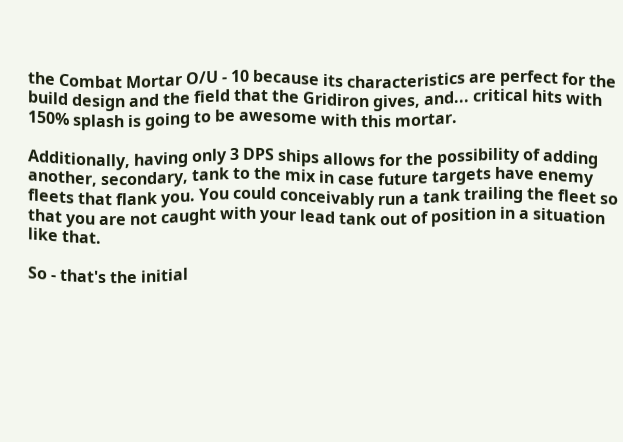the Combat Mortar O/U - 10 because its characteristics are perfect for the build design and the field that the Gridiron gives, and... critical hits with 150% splash is going to be awesome with this mortar.

Additionally, having only 3 DPS ships allows for the possibility of adding another, secondary, tank to the mix in case future targets have enemy fleets that flank you. You could conceivably run a tank trailing the fleet so that you are not caught with your lead tank out of position in a situation like that.

So - that's the initial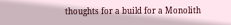thoughts for a build for a Monolith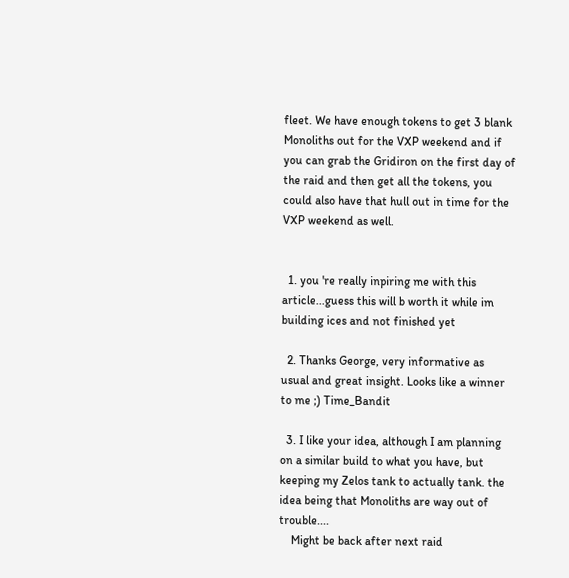fleet. We have enough tokens to get 3 blank Monoliths out for the VXP weekend and if you can grab the Gridiron on the first day of the raid and then get all the tokens, you could also have that hull out in time for the VXP weekend as well.


  1. you 're really inpiring me with this article...guess this will b worth it while im building ices and not finished yet

  2. Thanks George, very informative as usual and great insight. Looks like a winner to me ;) Time_Bandit

  3. I like your idea, although I am planning on a similar build to what you have, but keeping my Zelos tank to actually tank. the idea being that Monoliths are way out of trouble....
    Might be back after next raid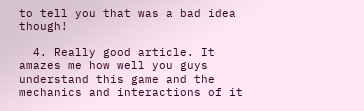to tell you that was a bad idea though!

  4. Really good article. It amazes me how well you guys understand this game and the mechanics and interactions of it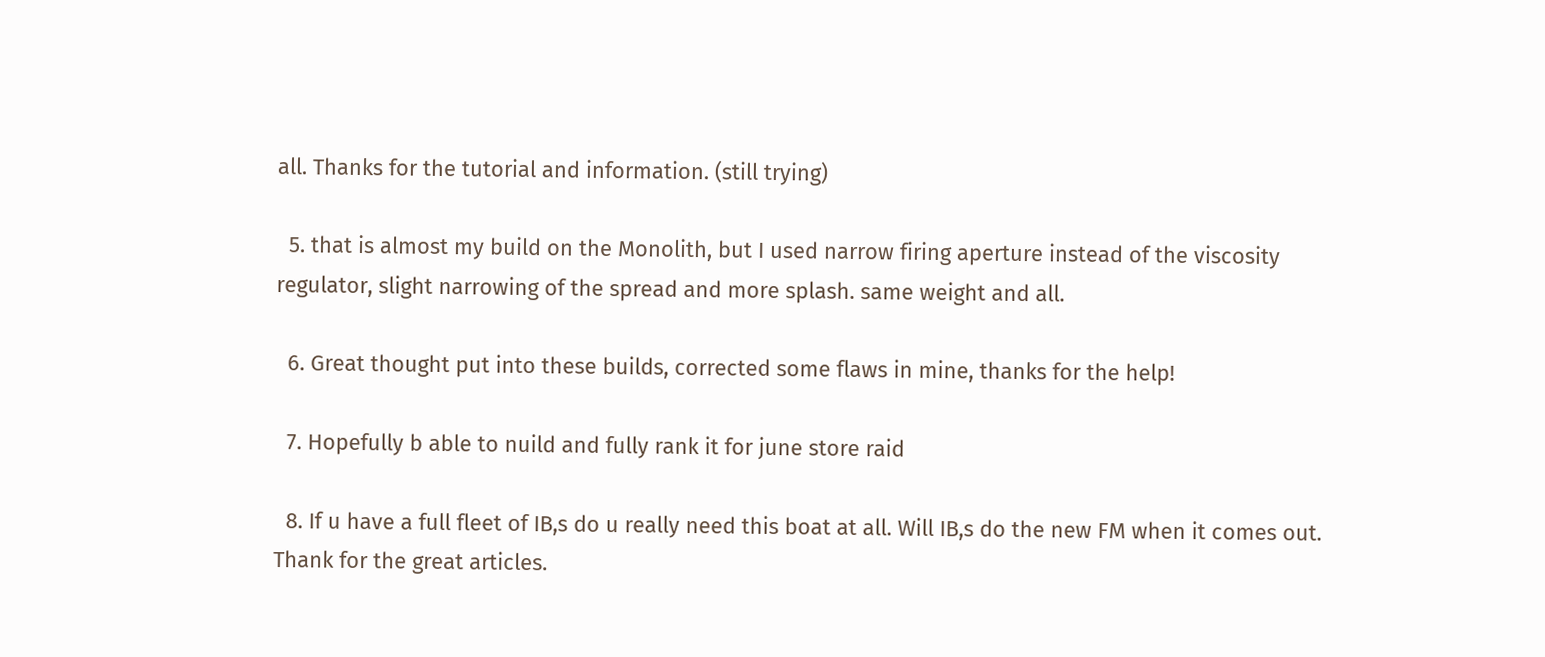all. Thanks for the tutorial and information. (still trying)

  5. that is almost my build on the Monolith, but I used narrow firing aperture instead of the viscosity regulator, slight narrowing of the spread and more splash. same weight and all.

  6. Great thought put into these builds, corrected some flaws in mine, thanks for the help!

  7. Hopefully b able to nuild and fully rank it for june store raid

  8. If u have a full fleet of IB,s do u really need this boat at all. Will IB,s do the new FM when it comes out. Thank for the great articles.